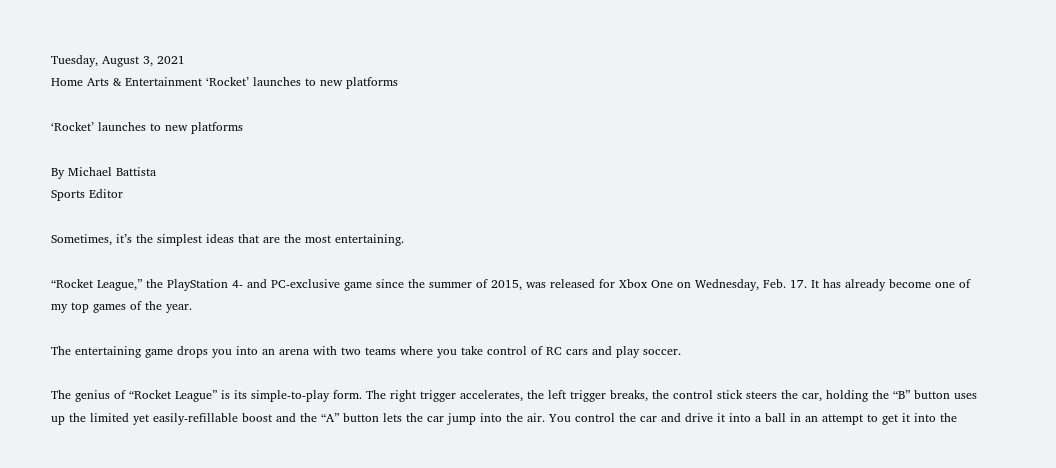Tuesday, August 3, 2021
Home Arts & Entertainment ‘Rocket’ launches to new platforms

‘Rocket’ launches to new platforms

By Michael Battista
Sports Editor

Sometimes, it’s the simplest ideas that are the most entertaining.

“Rocket League,” the PlayStation 4- and PC-exclusive game since the summer of 2015, was released for Xbox One on Wednesday, Feb. 17. It has already become one of my top games of the year.

The entertaining game drops you into an arena with two teams where you take control of RC cars and play soccer.

The genius of “Rocket League” is its simple-to-play form. The right trigger accelerates, the left trigger breaks, the control stick steers the car, holding the “B” button uses up the limited yet easily-refillable boost and the “A” button lets the car jump into the air. You control the car and drive it into a ball in an attempt to get it into the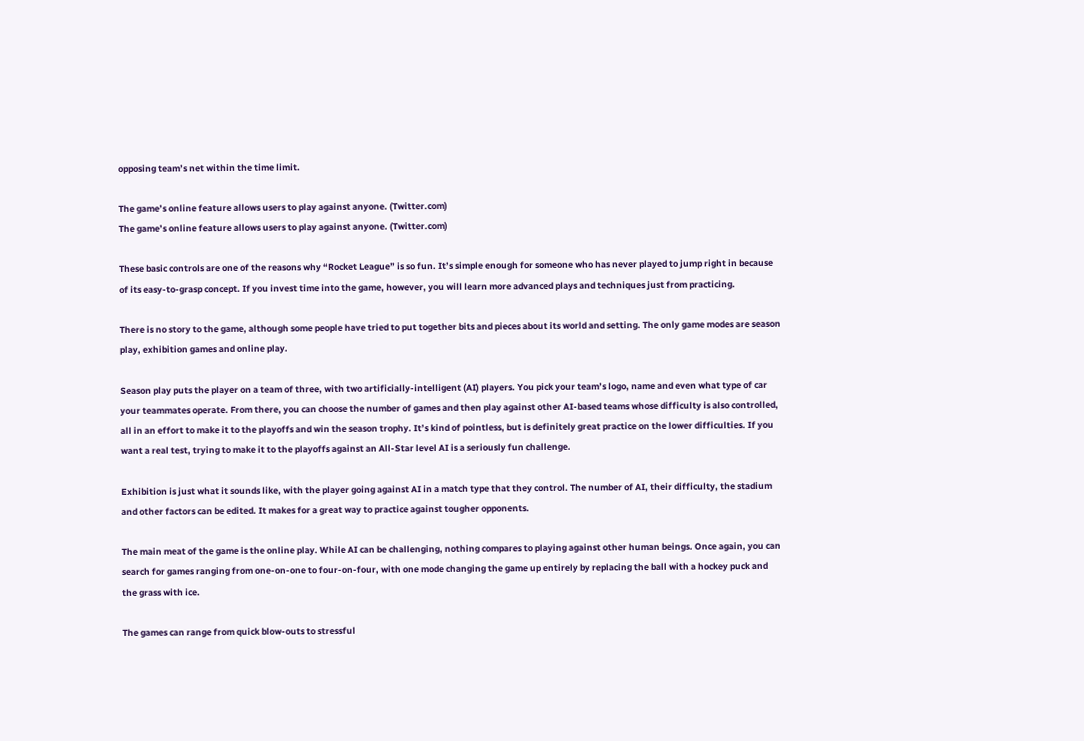opposing team’s net within the time limit.

The game’s online feature allows users to play against anyone. (Twitter.com)
The game’s online feature allows users to play against anyone. (Twitter.com)

These basic controls are one of the reasons why “Rocket League” is so fun. It’s simple enough for someone who has never played to jump right in because of its easy-to-grasp concept. If you invest time into the game, however, you will learn more advanced plays and techniques just from practicing.

There is no story to the game, although some people have tried to put together bits and pieces about its world and setting. The only game modes are season play, exhibition games and online play.

Season play puts the player on a team of three, with two artificially-intelligent (AI) players. You pick your team’s logo, name and even what type of car your teammates operate. From there, you can choose the number of games and then play against other AI-based teams whose difficulty is also controlled, all in an effort to make it to the playoffs and win the season trophy. It’s kind of pointless, but is definitely great practice on the lower difficulties. If you want a real test, trying to make it to the playoffs against an All-Star level AI is a seriously fun challenge.

Exhibition is just what it sounds like, with the player going against AI in a match type that they control. The number of AI, their difficulty, the stadium and other factors can be edited. It makes for a great way to practice against tougher opponents.

The main meat of the game is the online play. While AI can be challenging, nothing compares to playing against other human beings. Once again, you can search for games ranging from one-on-one to four-on-four, with one mode changing the game up entirely by replacing the ball with a hockey puck and the grass with ice.

The games can range from quick blow-outs to stressful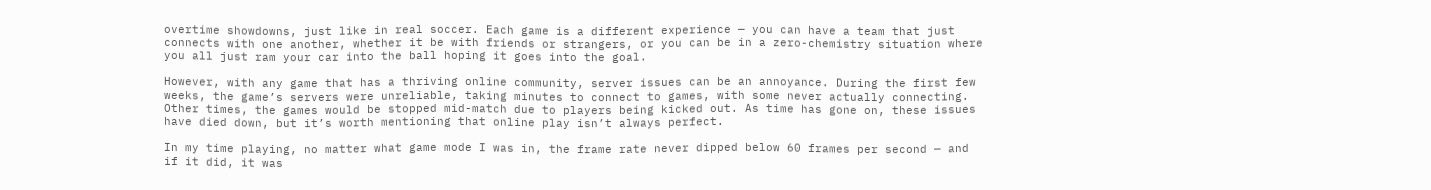overtime showdowns, just like in real soccer. Each game is a different experience — you can have a team that just connects with one another, whether it be with friends or strangers, or you can be in a zero-chemistry situation where you all just ram your car into the ball hoping it goes into the goal.

However, with any game that has a thriving online community, server issues can be an annoyance. During the first few weeks, the game’s servers were unreliable, taking minutes to connect to games, with some never actually connecting. Other times, the games would be stopped mid-match due to players being kicked out. As time has gone on, these issues have died down, but it’s worth mentioning that online play isn’t always perfect.

In my time playing, no matter what game mode I was in, the frame rate never dipped below 60 frames per second — and if it did, it was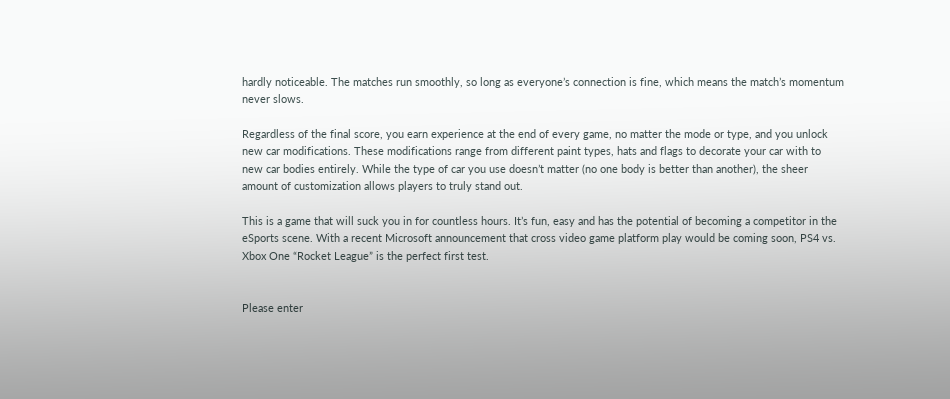hardly noticeable. The matches run smoothly, so long as everyone’s connection is fine, which means the match’s momentum never slows.

Regardless of the final score, you earn experience at the end of every game, no matter the mode or type, and you unlock new car modifications. These modifications range from different paint types, hats and flags to decorate your car with to new car bodies entirely. While the type of car you use doesn’t matter (no one body is better than another), the sheer amount of customization allows players to truly stand out.

This is a game that will suck you in for countless hours. It’s fun, easy and has the potential of becoming a competitor in the eSports scene. With a recent Microsoft announcement that cross video game platform play would be coming soon, PS4 vs. Xbox One “Rocket League” is the perfect first test.


Please enter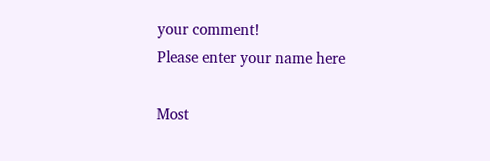your comment!
Please enter your name here

Most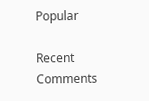Popular

Recent Comments